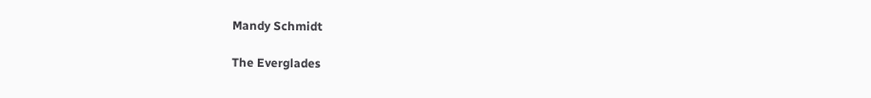Mandy Schmidt

The Everglades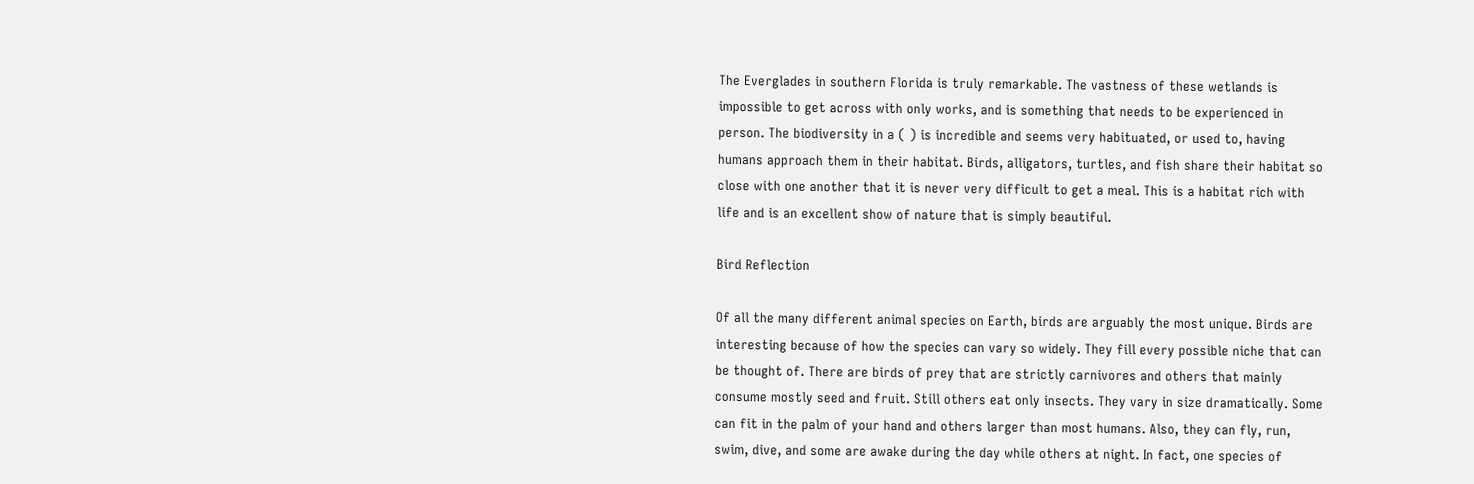The Everglades in southern Florida is truly remarkable. The vastness of these wetlands is impossible to get across with only works, and is something that needs to be experienced in person. The biodiversity in a ( ) is incredible and seems very habituated, or used to, having humans approach them in their habitat. Birds, alligators, turtles, and fish share their habitat so close with one another that it is never very difficult to get a meal. This is a habitat rich with life and is an excellent show of nature that is simply beautiful.

Bird Reflection

Of all the many different animal species on Earth, birds are arguably the most unique. Birds are interesting because of how the species can vary so widely. They fill every possible niche that can be thought of. There are birds of prey that are strictly carnivores and others that mainly consume mostly seed and fruit. Still others eat only insects. They vary in size dramatically. Some can fit in the palm of your hand and others larger than most humans. Also, they can fly, run, swim, dive, and some are awake during the day while others at night. In fact, one species of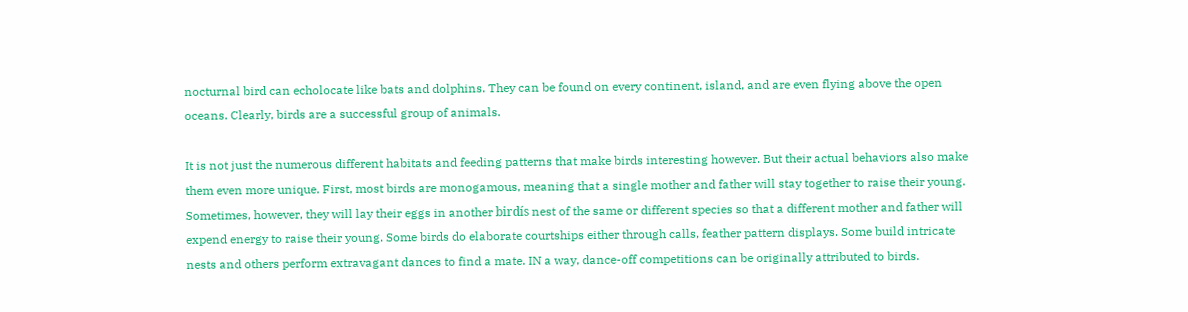nocturnal bird can echolocate like bats and dolphins. They can be found on every continent, island, and are even flying above the open oceans. Clearly, birds are a successful group of animals.

It is not just the numerous different habitats and feeding patterns that make birds interesting however. But their actual behaviors also make them even more unique. First, most birds are monogamous, meaning that a single mother and father will stay together to raise their young. Sometimes, however, they will lay their eggs in another birdís nest of the same or different species so that a different mother and father will expend energy to raise their young. Some birds do elaborate courtships either through calls, feather pattern displays. Some build intricate nests and others perform extravagant dances to find a mate. IN a way, dance-off competitions can be originally attributed to birds.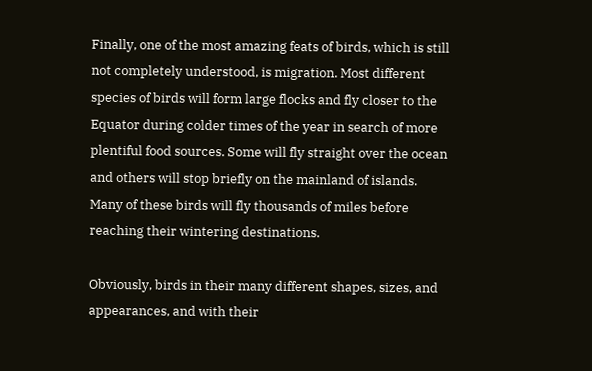Finally, one of the most amazing feats of birds, which is still not completely understood, is migration. Most different species of birds will form large flocks and fly closer to the Equator during colder times of the year in search of more plentiful food sources. Some will fly straight over the ocean and others will stop briefly on the mainland of islands. Many of these birds will fly thousands of miles before reaching their wintering destinations.

Obviously, birds in their many different shapes, sizes, and appearances, and with their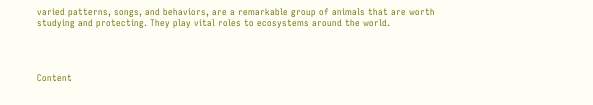varied patterns, songs, and behaviors, are a remarkable group of animals that are worth studying and protecting. They play vital roles to ecosystems around the world.




Content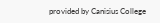provided by Canisius College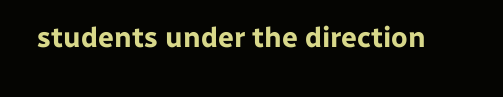students under the direction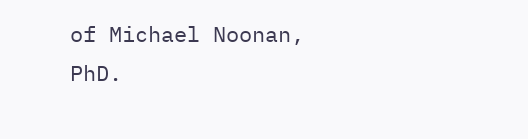of Michael Noonan, PhD.